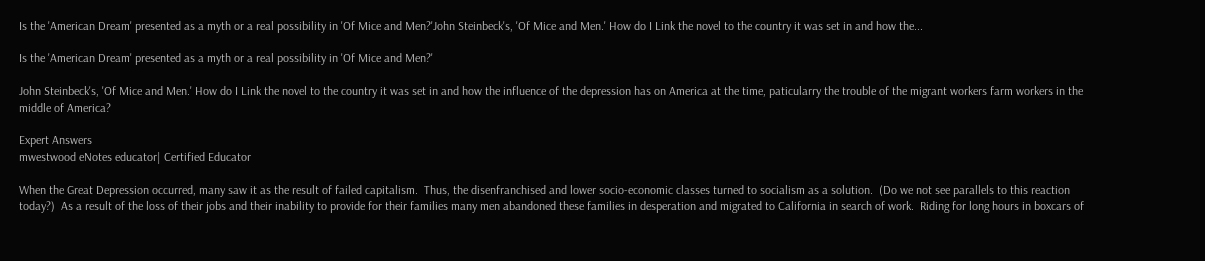Is the 'American Dream' presented as a myth or a real possibility in 'Of Mice and Men?'John Steinbeck's, 'Of Mice and Men.' How do I Link the novel to the country it was set in and how the...

Is the 'American Dream' presented as a myth or a real possibility in 'Of Mice and Men?'

John Steinbeck's, 'Of Mice and Men.' How do I Link the novel to the country it was set in and how the influence of the depression has on America at the time, paticularry the trouble of the migrant workers farm workers in the middle of America?

Expert Answers
mwestwood eNotes educator| Certified Educator

When the Great Depression occurred, many saw it as the result of failed capitalism.  Thus, the disenfranchised and lower socio-economic classes turned to socialism as a solution.  (Do we not see parallels to this reaction today?)  As a result of the loss of their jobs and their inability to provide for their families many men abandoned these families in desperation and migrated to California in search of work.  Riding for long hours in boxcars of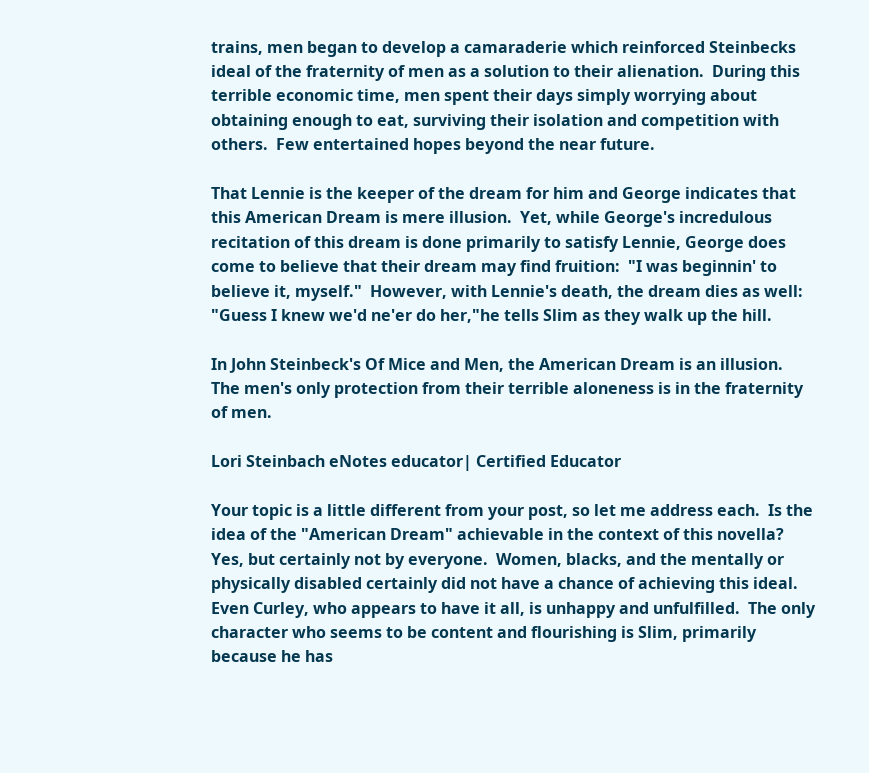trains, men began to develop a camaraderie which reinforced Steinbecks ideal of the fraternity of men as a solution to their alienation.  During this terrible economic time, men spent their days simply worrying about obtaining enough to eat, surviving their isolation and competition with others.  Few entertained hopes beyond the near future.

That Lennie is the keeper of the dream for him and George indicates that this American Dream is mere illusion.  Yet, while George's incredulous recitation of this dream is done primarily to satisfy Lennie, George does come to believe that their dream may find fruition:  "I was beginnin' to believe it, myself."  However, with Lennie's death, the dream dies as well:  "Guess I knew we'd ne'er do her,"he tells Slim as they walk up the hill.

In John Steinbeck's Of Mice and Men, the American Dream is an illusion.  The men's only protection from their terrible aloneness is in the fraternity of men.

Lori Steinbach eNotes educator| Certified Educator

Your topic is a little different from your post, so let me address each.  Is the idea of the "American Dream" achievable in the context of this novella?  Yes, but certainly not by everyone.  Women, blacks, and the mentally or physically disabled certainly did not have a chance of achieving this ideal.  Even Curley, who appears to have it all, is unhappy and unfulfilled.  The only character who seems to be content and flourishing is Slim, primarily because he has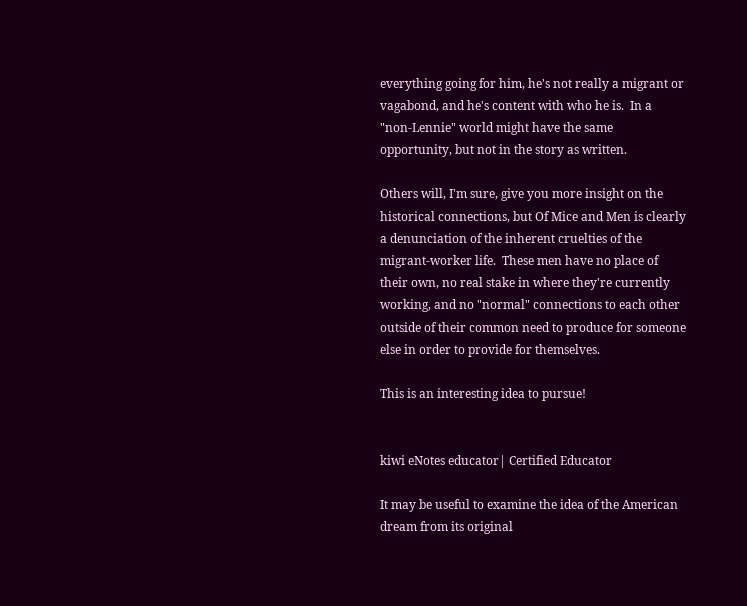everything going for him, he's not really a migrant or vagabond, and he's content with who he is.  In a "non-Lennie" world might have the same opportunity, but not in the story as written.

Others will, I'm sure, give you more insight on the historical connections, but Of Mice and Men is clearly a denunciation of the inherent cruelties of the migrant-worker life.  These men have no place of their own, no real stake in where they're currently working, and no "normal" connections to each other outside of their common need to produce for someone else in order to provide for themselves.

This is an interesting idea to pursue!


kiwi eNotes educator| Certified Educator

It may be useful to examine the idea of the American dream from its original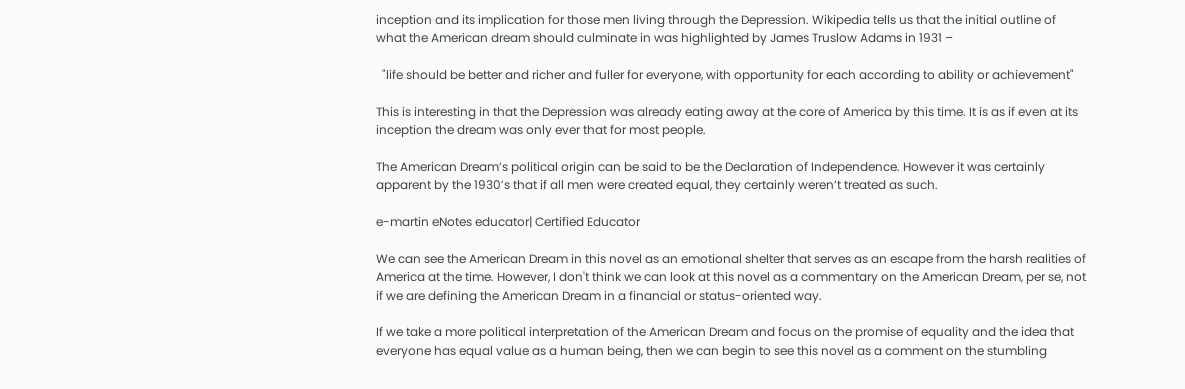inception and its implication for those men living through the Depression. Wikipedia tells us that the initial outline of what the American dream should culminate in was highlighted by James Truslow Adams in 1931 –

  "life should be better and richer and fuller for everyone, with opportunity for each according to ability or achievement"

This is interesting in that the Depression was already eating away at the core of America by this time. It is as if even at its inception the dream was only ever that for most people.

The American Dream’s political origin can be said to be the Declaration of Independence. However it was certainly apparent by the 1930’s that if all men were created equal, they certainly weren’t treated as such.

e-martin eNotes educator| Certified Educator

We can see the American Dream in this novel as an emotional shelter that serves as an escape from the harsh realities of America at the time. However, I don't think we can look at this novel as a commentary on the American Dream, per se, not if we are defining the American Dream in a financial or status-oriented way.

If we take a more political interpretation of the American Dream and focus on the promise of equality and the idea that everyone has equal value as a human being, then we can begin to see this novel as a comment on the stumbling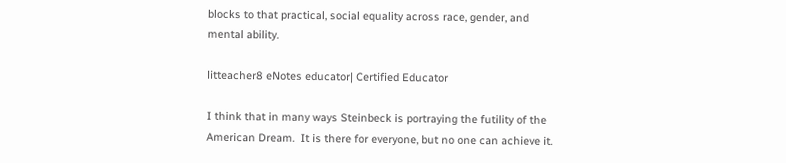blocks to that practical, social equality across race, gender, and mental ability.

litteacher8 eNotes educator| Certified Educator

I think that in many ways Steinbeck is portraying the futility of the American Dream.  It is there for everyone, but no one can achieve it.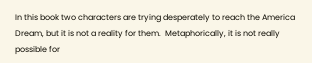In this book two characters are trying desperately to reach the America Dream, but it is not a reality for them.  Metaphorically, it is not really possible for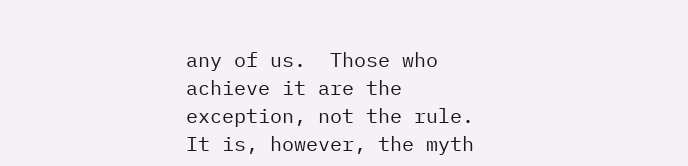any of us.  Those who achieve it are the exception, not the rule.  It is, however, the myth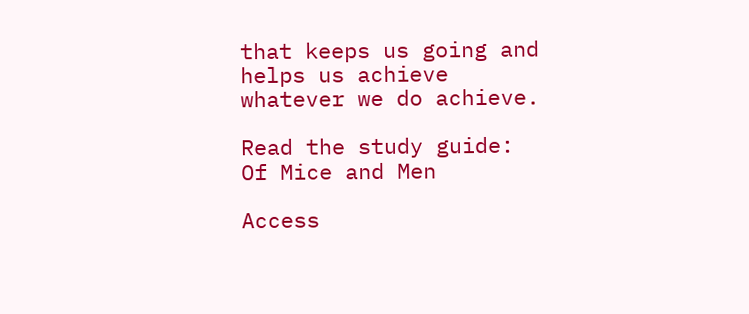that keeps us going and helps us achieve whatever we do achieve.

Read the study guide:
Of Mice and Men

Access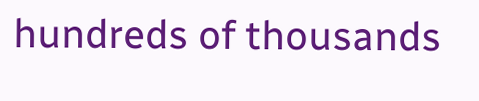hundreds of thousands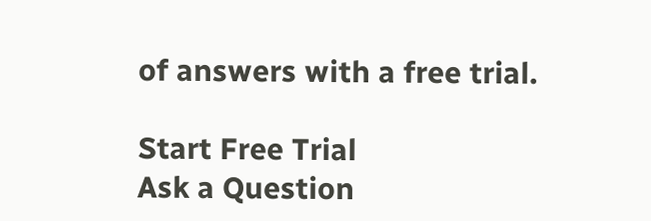of answers with a free trial.

Start Free Trial
Ask a Question